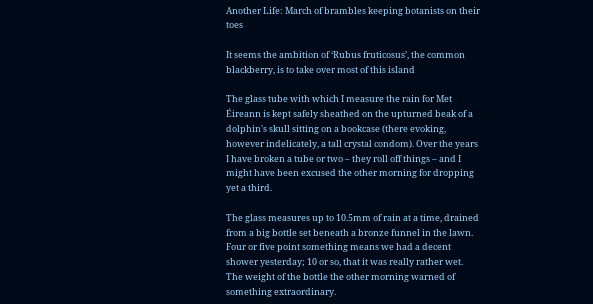Another Life: March of brambles keeping botanists on their toes

It seems the ambition of ‘Rubus fruticosus’, the common blackberry, is to take over most of this island

The glass tube with which I measure the rain for Met Éireann is kept safely sheathed on the upturned beak of a dolphin's skull sitting on a bookcase (there evoking, however indelicately, a tall crystal condom). Over the years I have broken a tube or two – they roll off things – and I might have been excused the other morning for dropping yet a third.

The glass measures up to 10.5mm of rain at a time, drained from a big bottle set beneath a bronze funnel in the lawn. Four or five point something means we had a decent shower yesterday; 10 or so, that it was really rather wet. The weight of the bottle the other morning warned of something extraordinary.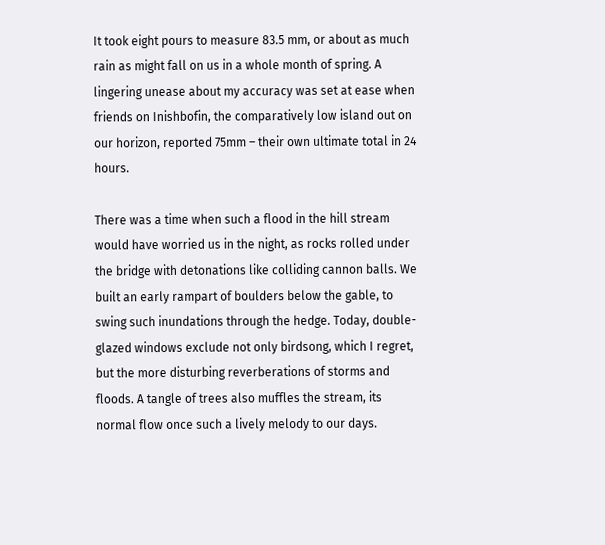It took eight pours to measure 83.5 mm, or about as much rain as might fall on us in a whole month of spring. A lingering unease about my accuracy was set at ease when friends on Inishbofin, the comparatively low island out on our horizon, reported 75mm – their own ultimate total in 24 hours.

There was a time when such a flood in the hill stream would have worried us in the night, as rocks rolled under the bridge with detonations like colliding cannon balls. We built an early rampart of boulders below the gable, to swing such inundations through the hedge. Today, double-glazed windows exclude not only birdsong, which I regret, but the more disturbing reverberations of storms and floods. A tangle of trees also muffles the stream, its normal flow once such a lively melody to our days.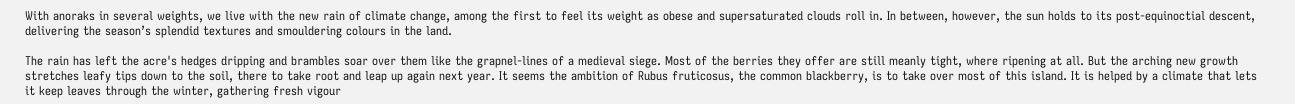With anoraks in several weights, we live with the new rain of climate change, among the first to feel its weight as obese and supersaturated clouds roll in. In between, however, the sun holds to its post-equinoctial descent, delivering the season’s splendid textures and smouldering colours in the land.

The rain has left the acre's hedges dripping and brambles soar over them like the grapnel-lines of a medieval siege. Most of the berries they offer are still meanly tight, where ripening at all. But the arching new growth stretches leafy tips down to the soil, there to take root and leap up again next year. It seems the ambition of Rubus fruticosus, the common blackberry, is to take over most of this island. It is helped by a climate that lets it keep leaves through the winter, gathering fresh vigour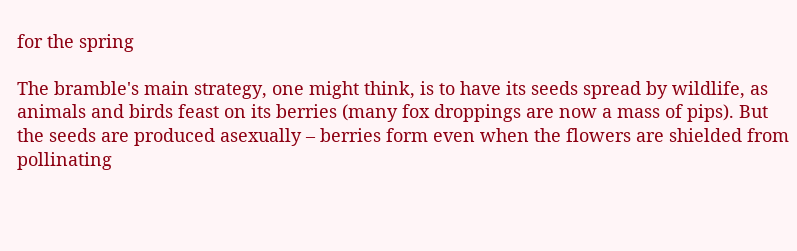for the spring

The bramble's main strategy, one might think, is to have its seeds spread by wildlife, as animals and birds feast on its berries (many fox droppings are now a mass of pips). But the seeds are produced asexually – berries form even when the flowers are shielded from pollinating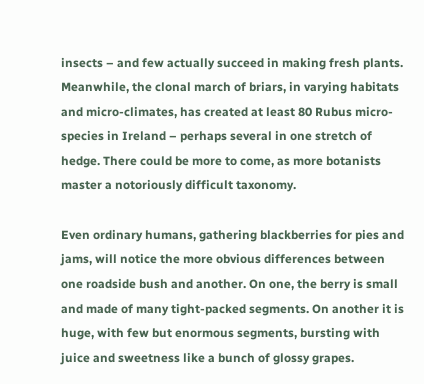insects – and few actually succeed in making fresh plants. Meanwhile, the clonal march of briars, in varying habitats and micro-climates, has created at least 80 Rubus micro-species in Ireland – perhaps several in one stretch of hedge. There could be more to come, as more botanists master a notoriously difficult taxonomy.

Even ordinary humans, gathering blackberries for pies and jams, will notice the more obvious differences between one roadside bush and another. On one, the berry is small and made of many tight-packed segments. On another it is huge, with few but enormous segments, bursting with juice and sweetness like a bunch of glossy grapes.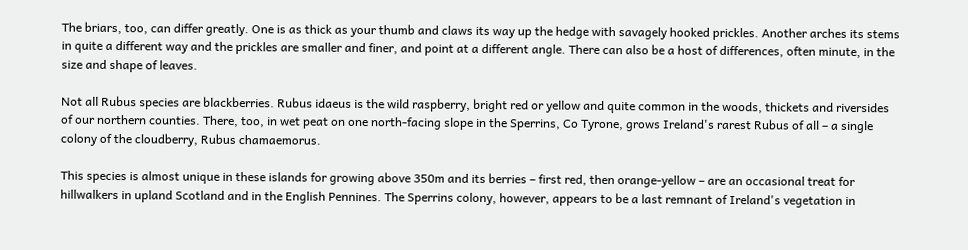The briars, too, can differ greatly. One is as thick as your thumb and claws its way up the hedge with savagely hooked prickles. Another arches its stems in quite a different way and the prickles are smaller and finer, and point at a different angle. There can also be a host of differences, often minute, in the size and shape of leaves.

Not all Rubus species are blackberries. Rubus idaeus is the wild raspberry, bright red or yellow and quite common in the woods, thickets and riversides of our northern counties. There, too, in wet peat on one north-facing slope in the Sperrins, Co Tyrone, grows Ireland's rarest Rubus of all – a single colony of the cloudberry, Rubus chamaemorus.

This species is almost unique in these islands for growing above 350m and its berries – first red, then orange-yellow – are an occasional treat for hillwalkers in upland Scotland and in the English Pennines. The Sperrins colony, however, appears to be a last remnant of Ireland's vegetation in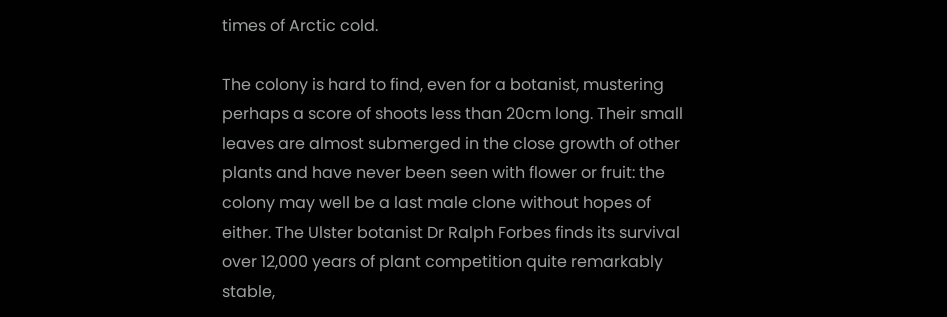times of Arctic cold.

The colony is hard to find, even for a botanist, mustering perhaps a score of shoots less than 20cm long. Their small leaves are almost submerged in the close growth of other plants and have never been seen with flower or fruit: the colony may well be a last male clone without hopes of either. The Ulster botanist Dr Ralph Forbes finds its survival over 12,000 years of plant competition quite remarkably stable,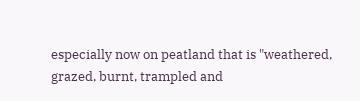especially now on peatland that is "weathered, grazed, burnt, trampled and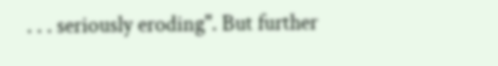. . . seriously eroding". But further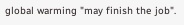global warming "may finish the job".